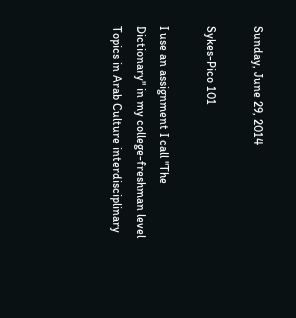Sunday, June 29, 2014

Sykes-Pico 101

I use an assignment I call "The Dictionary" in my college-freshman level Topics in Arab Culture interdisciplinary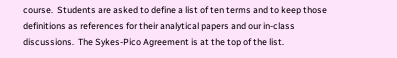course.  Students are asked to define a list of ten terms and to keep those definitions as references for their analytical papers and our in-class discussions.  The Sykes-Pico Agreement is at the top of the list.